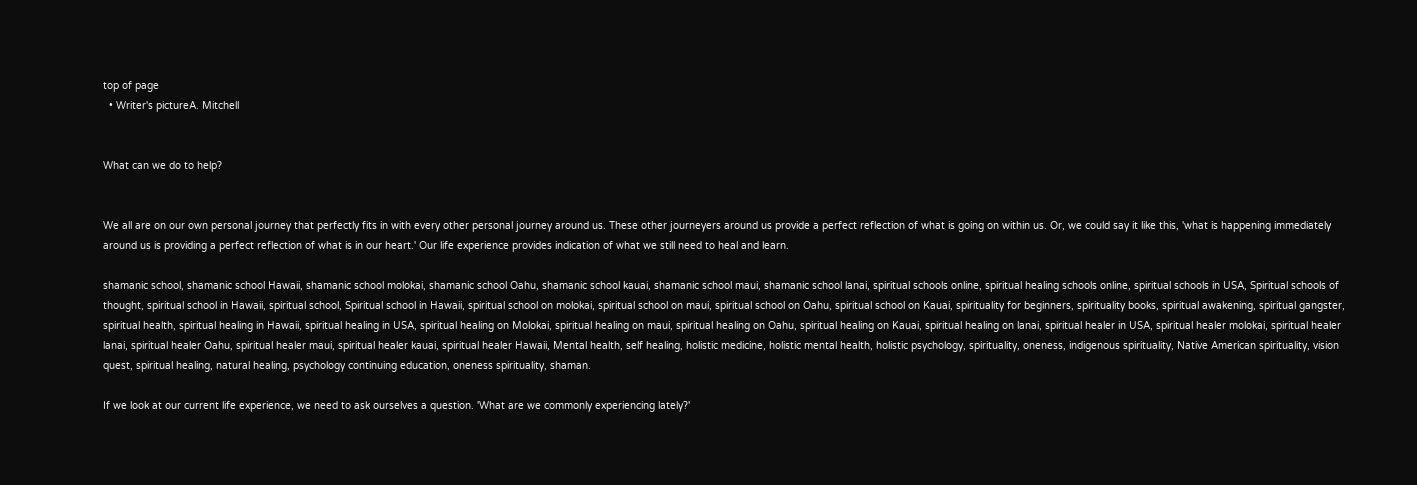top of page
  • Writer's pictureA. Mitchell


What can we do to help?


We all are on our own personal journey that perfectly fits in with every other personal journey around us. These other journeyers around us provide a perfect reflection of what is going on within us. Or, we could say it like this, 'what is happening immediately around us is providing a perfect reflection of what is in our heart.' Our life experience provides indication of what we still need to heal and learn.

shamanic school, shamanic school Hawaii, shamanic school molokai, shamanic school Oahu, shamanic school kauai, shamanic school maui, shamanic school lanai, spiritual schools online, spiritual healing schools online, spiritual schools in USA, Spiritual schools of thought, spiritual school in Hawaii, spiritual school, Spiritual school in Hawaii, spiritual school on molokai, spiritual school on maui, spiritual school on Oahu, spiritual school on Kauai, spirituality for beginners, spirituality books, spiritual awakening, spiritual gangster, spiritual health, spiritual healing in Hawaii, spiritual healing in USA, spiritual healing on Molokai, spiritual healing on maui, spiritual healing on Oahu, spiritual healing on Kauai, spiritual healing on lanai, spiritual healer in USA, spiritual healer molokai, spiritual healer lanai, spiritual healer Oahu, spiritual healer maui, spiritual healer kauai, spiritual healer Hawaii, Mental health, self healing, holistic medicine, holistic mental health, holistic psychology, spirituality, oneness, indigenous spirituality, Native American spirituality, vision quest, spiritual healing, natural healing, psychology continuing education, oneness spirituality, shaman.

If we look at our current life experience, we need to ask ourselves a question. 'What are we commonly experiencing lately?'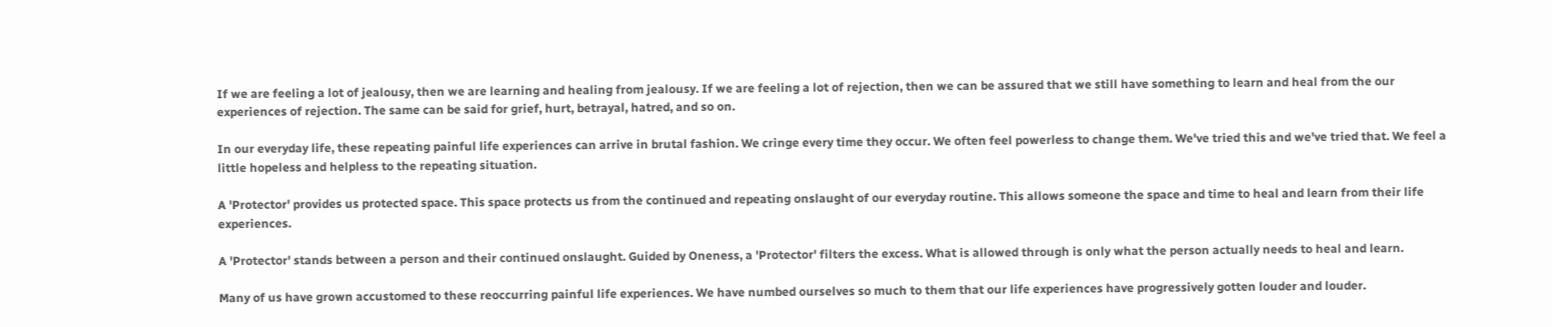If we are feeling a lot of jealousy, then we are learning and healing from jealousy. If we are feeling a lot of rejection, then we can be assured that we still have something to learn and heal from the our experiences of rejection. The same can be said for grief, hurt, betrayal, hatred, and so on.

In our everyday life, these repeating painful life experiences can arrive in brutal fashion. We cringe every time they occur. We often feel powerless to change them. We've tried this and we've tried that. We feel a little hopeless and helpless to the repeating situation.

A 'Protector' provides us protected space. This space protects us from the continued and repeating onslaught of our everyday routine. This allows someone the space and time to heal and learn from their life experiences.

A 'Protector' stands between a person and their continued onslaught. Guided by Oneness, a 'Protector' filters the excess. What is allowed through is only what the person actually needs to heal and learn.

Many of us have grown accustomed to these reoccurring painful life experiences. We have numbed ourselves so much to them that our life experiences have progressively gotten louder and louder.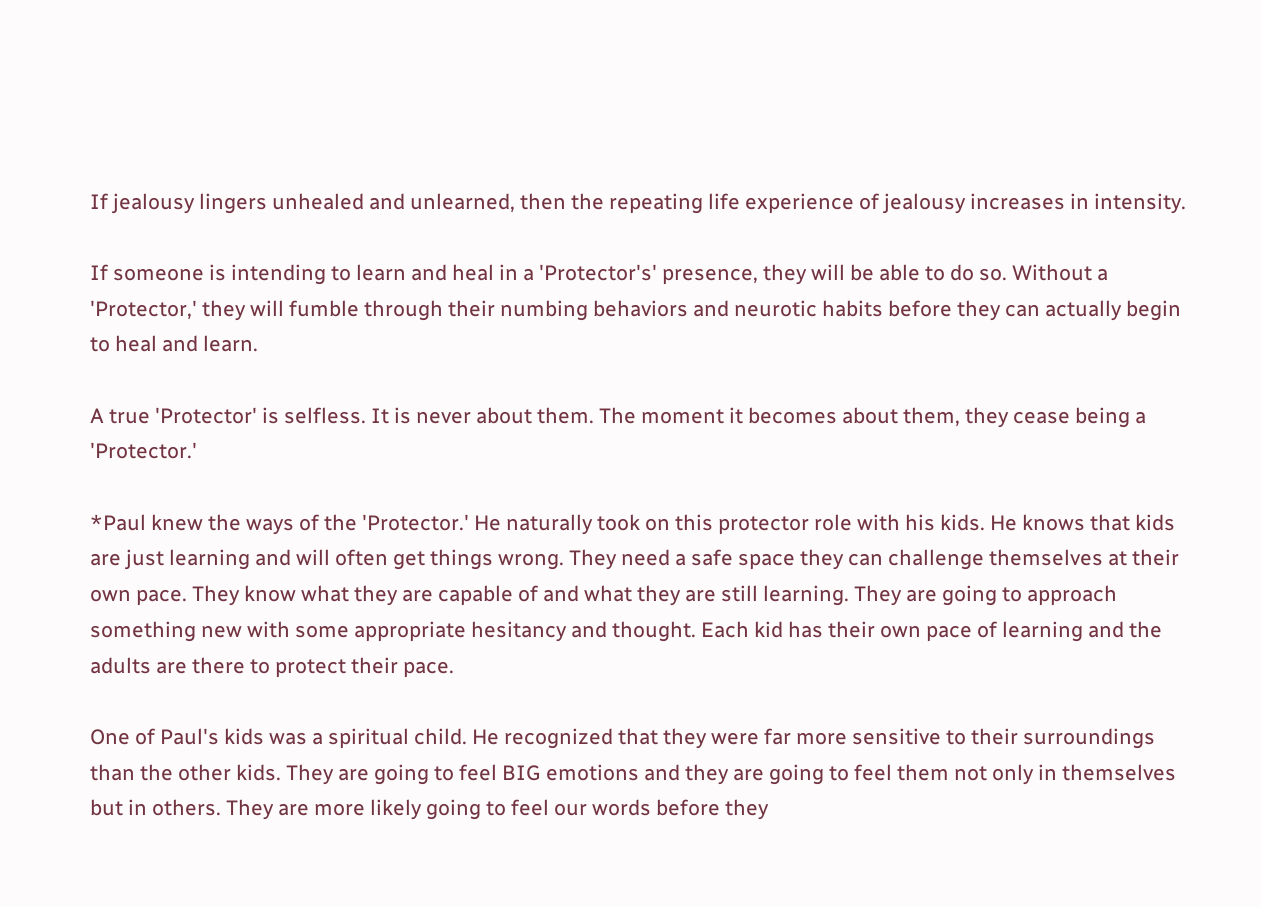If jealousy lingers unhealed and unlearned, then the repeating life experience of jealousy increases in intensity.

If someone is intending to learn and heal in a 'Protector's' presence, they will be able to do so. Without a 'Protector,' they will fumble through their numbing behaviors and neurotic habits before they can actually begin to heal and learn.

A true 'Protector' is selfless. It is never about them. The moment it becomes about them, they cease being a 'Protector.'

*Paul knew the ways of the 'Protector.' He naturally took on this protector role with his kids. He knows that kids are just learning and will often get things wrong. They need a safe space they can challenge themselves at their own pace. They know what they are capable of and what they are still learning. They are going to approach something new with some appropriate hesitancy and thought. Each kid has their own pace of learning and the adults are there to protect their pace.

One of Paul's kids was a spiritual child. He recognized that they were far more sensitive to their surroundings than the other kids. They are going to feel BIG emotions and they are going to feel them not only in themselves but in others. They are more likely going to feel our words before they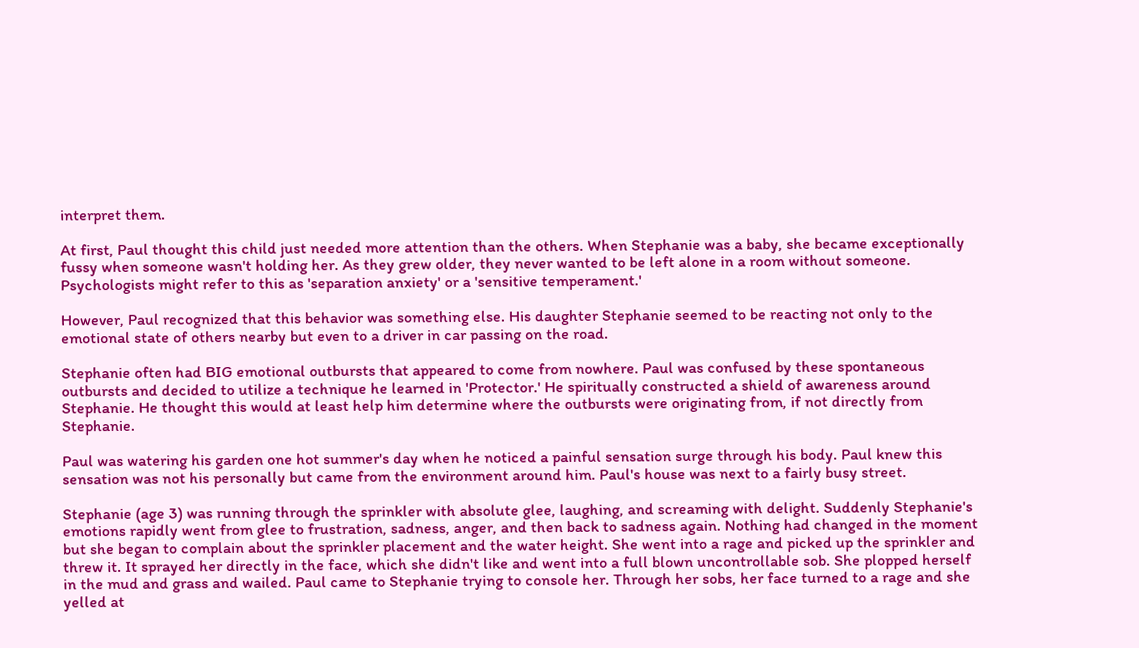interpret them.

At first, Paul thought this child just needed more attention than the others. When Stephanie was a baby, she became exceptionally fussy when someone wasn't holding her. As they grew older, they never wanted to be left alone in a room without someone. Psychologists might refer to this as 'separation anxiety' or a 'sensitive temperament.'

However, Paul recognized that this behavior was something else. His daughter Stephanie seemed to be reacting not only to the emotional state of others nearby but even to a driver in car passing on the road.

Stephanie often had BIG emotional outbursts that appeared to come from nowhere. Paul was confused by these spontaneous outbursts and decided to utilize a technique he learned in 'Protector.' He spiritually constructed a shield of awareness around Stephanie. He thought this would at least help him determine where the outbursts were originating from, if not directly from Stephanie.

Paul was watering his garden one hot summer's day when he noticed a painful sensation surge through his body. Paul knew this sensation was not his personally but came from the environment around him. Paul's house was next to a fairly busy street.

Stephanie (age 3) was running through the sprinkler with absolute glee, laughing, and screaming with delight. Suddenly Stephanie's emotions rapidly went from glee to frustration, sadness, anger, and then back to sadness again. Nothing had changed in the moment but she began to complain about the sprinkler placement and the water height. She went into a rage and picked up the sprinkler and threw it. It sprayed her directly in the face, which she didn't like and went into a full blown uncontrollable sob. She plopped herself in the mud and grass and wailed. Paul came to Stephanie trying to console her. Through her sobs, her face turned to a rage and she yelled at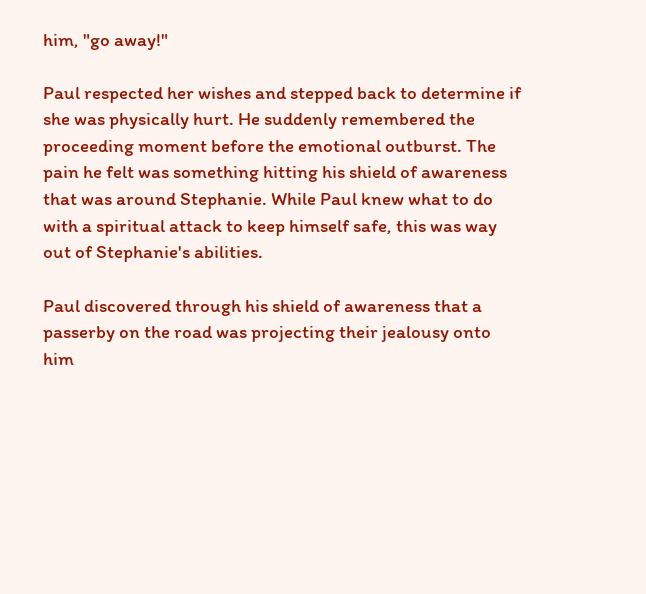him, "go away!"

Paul respected her wishes and stepped back to determine if she was physically hurt. He suddenly remembered the proceeding moment before the emotional outburst. The pain he felt was something hitting his shield of awareness that was around Stephanie. While Paul knew what to do with a spiritual attack to keep himself safe, this was way out of Stephanie's abilities.

Paul discovered through his shield of awareness that a passerby on the road was projecting their jealousy onto him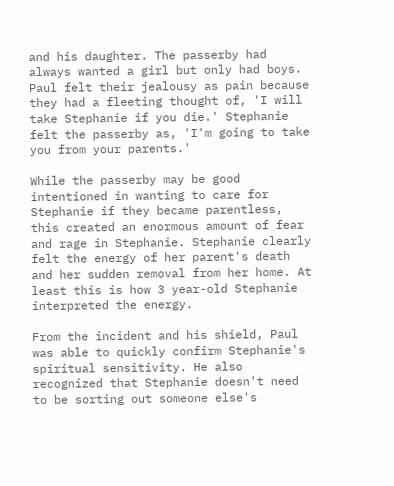and his daughter. The passerby had always wanted a girl but only had boys. Paul felt their jealousy as pain because they had a fleeting thought of, 'I will take Stephanie if you die.' Stephanie felt the passerby as, 'I'm going to take you from your parents.'

While the passerby may be good intentioned in wanting to care for Stephanie if they became parentless, this created an enormous amount of fear and rage in Stephanie. Stephanie clearly felt the energy of her parent's death and her sudden removal from her home. At least this is how 3 year-old Stephanie interpreted the energy.

From the incident and his shield, Paul was able to quickly confirm Stephanie's spiritual sensitivity. He also recognized that Stephanie doesn't need to be sorting out someone else's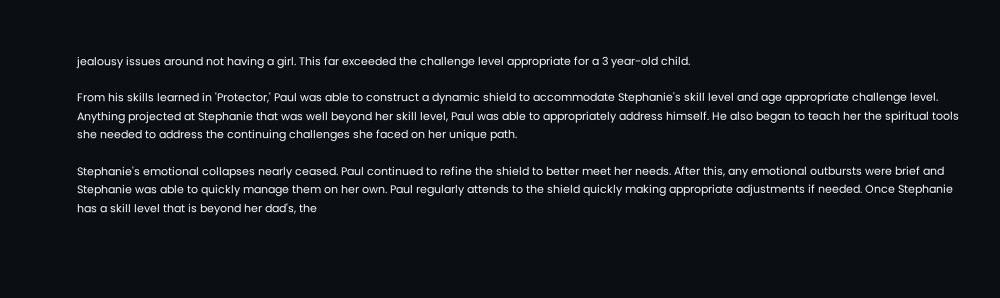jealousy issues around not having a girl. This far exceeded the challenge level appropriate for a 3 year-old child.

From his skills learned in 'Protector,' Paul was able to construct a dynamic shield to accommodate Stephanie's skill level and age appropriate challenge level. Anything projected at Stephanie that was well beyond her skill level, Paul was able to appropriately address himself. He also began to teach her the spiritual tools she needed to address the continuing challenges she faced on her unique path.

Stephanie's emotional collapses nearly ceased. Paul continued to refine the shield to better meet her needs. After this, any emotional outbursts were brief and Stephanie was able to quickly manage them on her own. Paul regularly attends to the shield quickly making appropriate adjustments if needed. Once Stephanie has a skill level that is beyond her dad's, the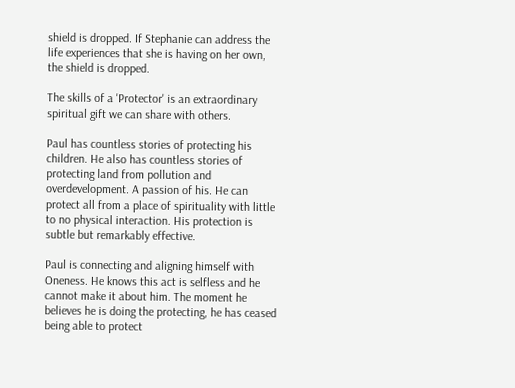shield is dropped. If Stephanie can address the life experiences that she is having on her own, the shield is dropped.

The skills of a 'Protector' is an extraordinary spiritual gift we can share with others.

Paul has countless stories of protecting his children. He also has countless stories of protecting land from pollution and overdevelopment. A passion of his. He can protect all from a place of spirituality with little to no physical interaction. His protection is subtle but remarkably effective.

Paul is connecting and aligning himself with Oneness. He knows this act is selfless and he cannot make it about him. The moment he believes he is doing the protecting, he has ceased being able to protect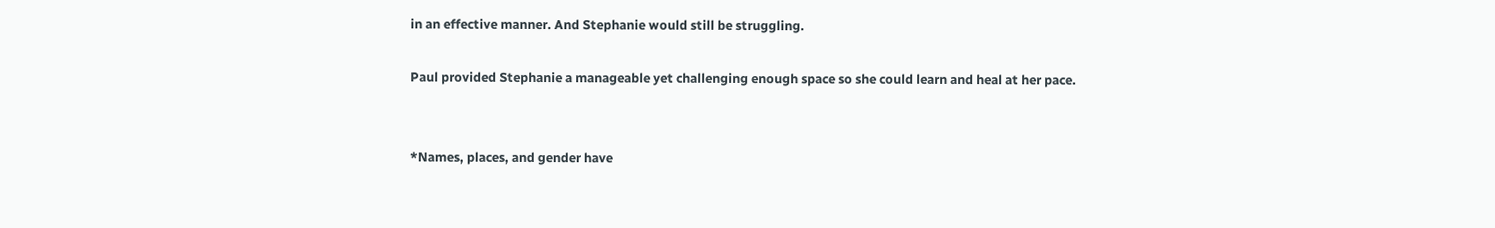in an effective manner. And Stephanie would still be struggling.

Paul provided Stephanie a manageable yet challenging enough space so she could learn and heal at her pace.


*Names, places, and gender have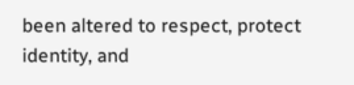been altered to respect, protect identity, and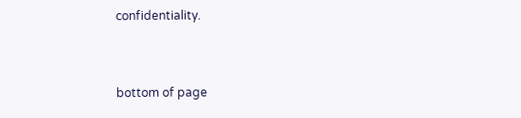confidentiality.


bottom of page